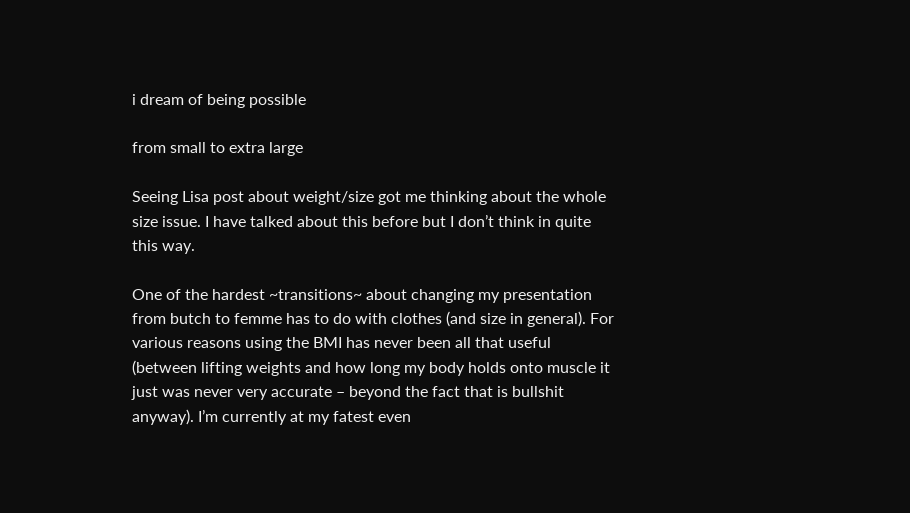i dream of being possible

from small to extra large

Seeing Lisa post about weight/size got me thinking about the whole size issue. I have talked about this before but I don’t think in quite this way.

One of the hardest ~transitions~ about changing my presentation from butch to femme has to do with clothes (and size in general). For various reasons using the BMI has never been all that useful (between lifting weights and how long my body holds onto muscle it just was never very accurate – beyond the fact that is bullshit anyway). I’m currently at my fatest even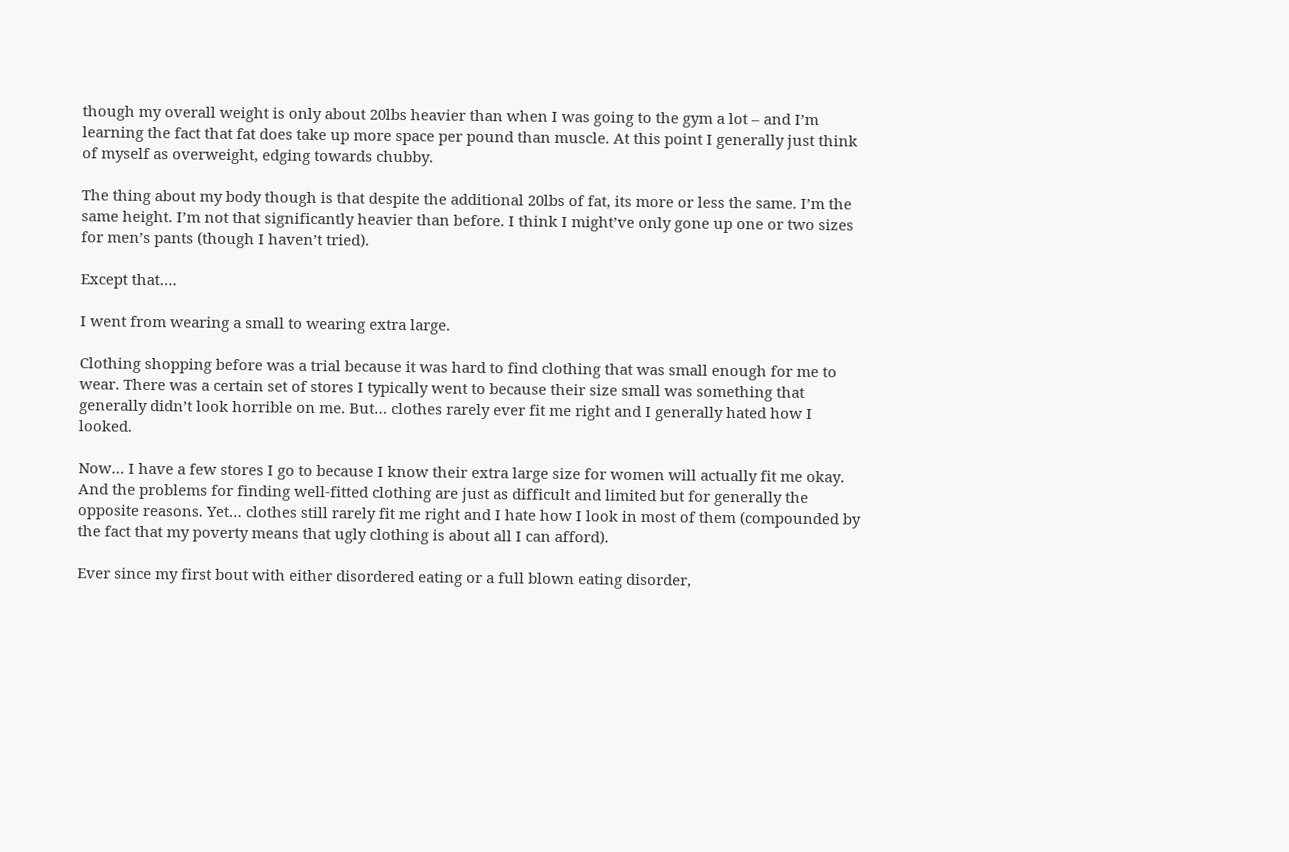though my overall weight is only about 20lbs heavier than when I was going to the gym a lot – and I’m learning the fact that fat does take up more space per pound than muscle. At this point I generally just think of myself as overweight, edging towards chubby.

The thing about my body though is that despite the additional 20lbs of fat, its more or less the same. I’m the same height. I’m not that significantly heavier than before. I think I might’ve only gone up one or two sizes for men’s pants (though I haven’t tried).

Except that….

I went from wearing a small to wearing extra large.

Clothing shopping before was a trial because it was hard to find clothing that was small enough for me to wear. There was a certain set of stores I typically went to because their size small was something that generally didn’t look horrible on me. But… clothes rarely ever fit me right and I generally hated how I looked.

Now… I have a few stores I go to because I know their extra large size for women will actually fit me okay. And the problems for finding well-fitted clothing are just as difficult and limited but for generally the opposite reasons. Yet… clothes still rarely fit me right and I hate how I look in most of them (compounded by the fact that my poverty means that ugly clothing is about all I can afford).

Ever since my first bout with either disordered eating or a full blown eating disorder,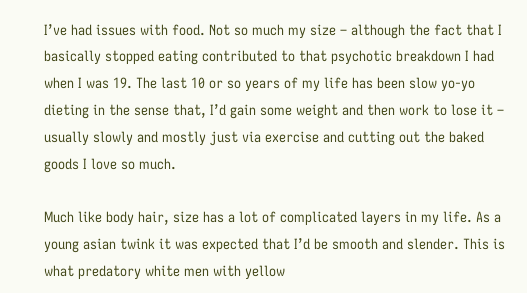I’ve had issues with food. Not so much my size – although the fact that I basically stopped eating contributed to that psychotic breakdown I had when I was 19. The last 10 or so years of my life has been slow yo-yo dieting in the sense that, I’d gain some weight and then work to lose it – usually slowly and mostly just via exercise and cutting out the baked goods I love so much.

Much like body hair, size has a lot of complicated layers in my life. As a young asian twink it was expected that I’d be smooth and slender. This is what predatory white men with yellow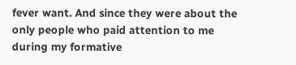fever want. And since they were about the only people who paid attention to me during my formative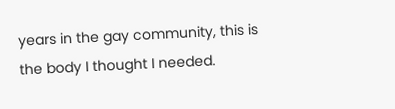years in the gay community, this is the body I thought I needed.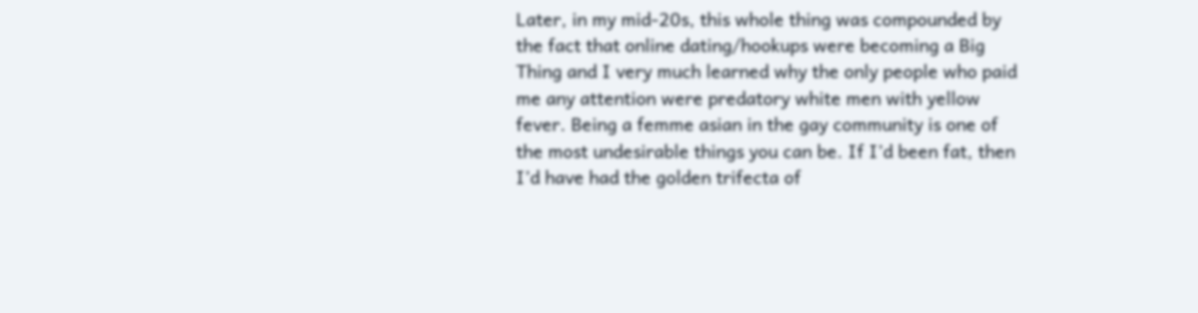Later, in my mid-20s, this whole thing was compounded by the fact that online dating/hookups were becoming a Big Thing and I very much learned why the only people who paid me any attention were predatory white men with yellow fever. Being a femme asian in the gay community is one of the most undesirable things you can be. If I’d been fat, then I’d have had the golden trifecta of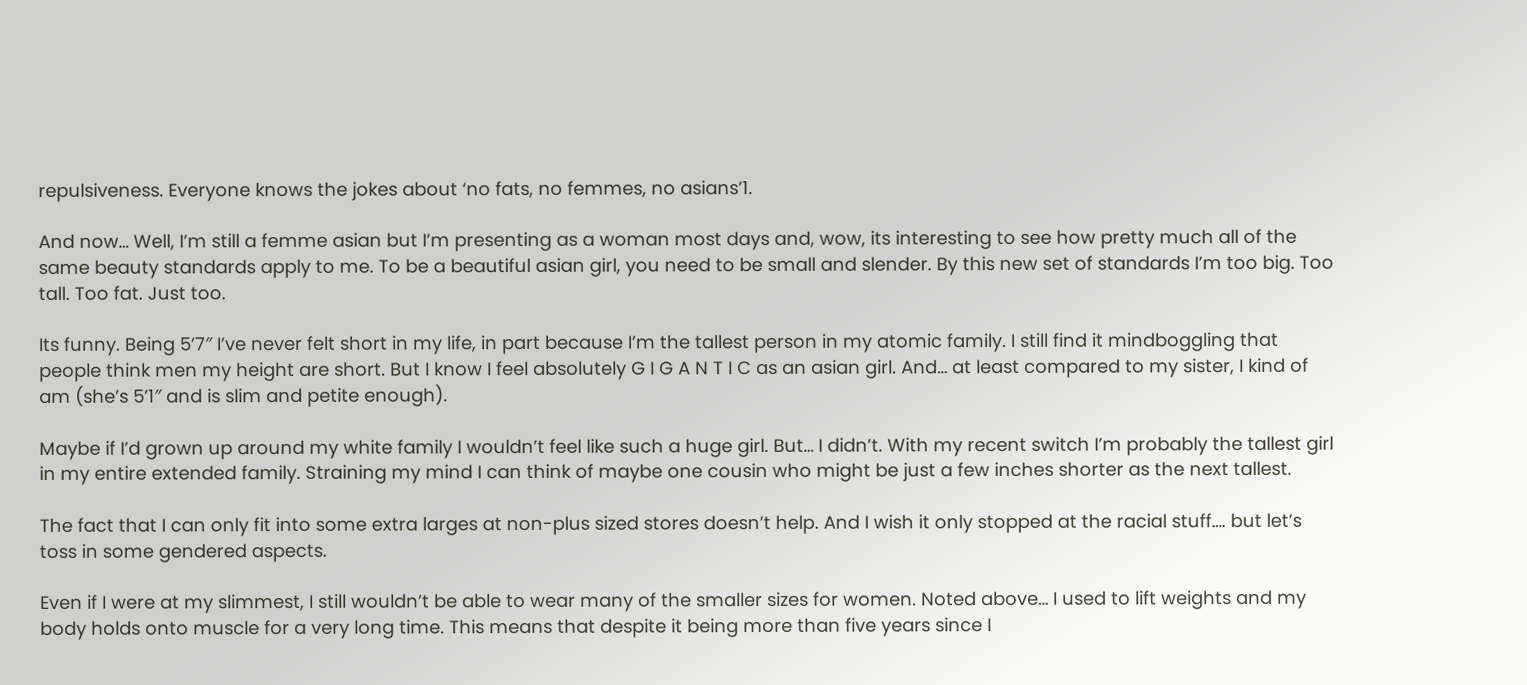repulsiveness. Everyone knows the jokes about ‘no fats, no femmes, no asians’1.

And now… Well, I’m still a femme asian but I’m presenting as a woman most days and, wow, its interesting to see how pretty much all of the same beauty standards apply to me. To be a beautiful asian girl, you need to be small and slender. By this new set of standards I’m too big. Too tall. Too fat. Just too.

Its funny. Being 5’7″ I’ve never felt short in my life, in part because I’m the tallest person in my atomic family. I still find it mindboggling that people think men my height are short. But I know I feel absolutely G I G A N T I C as an asian girl. And… at least compared to my sister, I kind of am (she’s 5’1″ and is slim and petite enough).

Maybe if I’d grown up around my white family I wouldn’t feel like such a huge girl. But… I didn’t. With my recent switch I’m probably the tallest girl in my entire extended family. Straining my mind I can think of maybe one cousin who might be just a few inches shorter as the next tallest.

The fact that I can only fit into some extra larges at non-plus sized stores doesn’t help. And I wish it only stopped at the racial stuff…. but let’s toss in some gendered aspects.

Even if I were at my slimmest, I still wouldn’t be able to wear many of the smaller sizes for women. Noted above… I used to lift weights and my body holds onto muscle for a very long time. This means that despite it being more than five years since I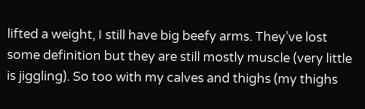lifted a weight, I still have big beefy arms. They’ve lost some definition but they are still mostly muscle (very little is jiggling). So too with my calves and thighs (my thighs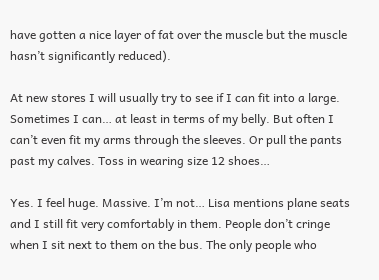have gotten a nice layer of fat over the muscle but the muscle hasn’t significantly reduced).

At new stores I will usually try to see if I can fit into a large. Sometimes I can… at least in terms of my belly. But often I can’t even fit my arms through the sleeves. Or pull the pants past my calves. Toss in wearing size 12 shoes…

Yes. I feel huge. Massive. I’m not… Lisa mentions plane seats and I still fit very comfortably in them. People don’t cringe when I sit next to them on the bus. The only people who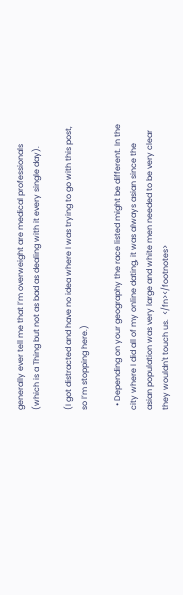generally ever tell me that I’m overweight are medical professionals (which is a Thing but not as bad as dealing with it every single day).

(I got distracted and have no idea where I was trying to go with this post, so I’m stopping here.)

  • Depending on your geography the race listed might be different. In the city where I did all of my online dating, it was always asian since the asian population was very large and white men needed to be very clear they wouldn't touch us.  </fn></footnotes>